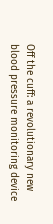Off the cuff: a revolutionary new blood pressure monitoring device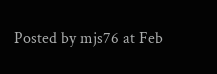Posted by mjs76 at Feb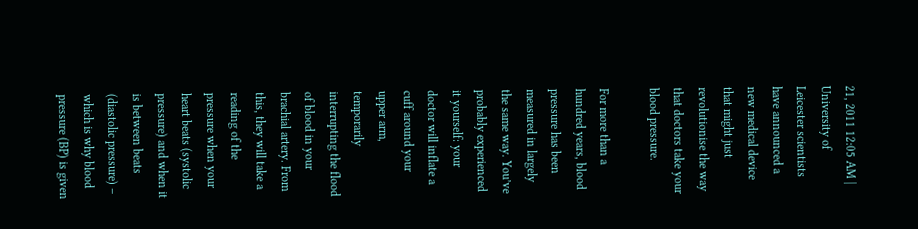21, 2011 12:05 AM |
University of Leicester scientists have announced a new medical device that might just revolutionise the way that doctors take your blood pressure.

For more than a hundred years, blood pressure has been measured in largely the same way. You’ve probably experienced it yourself: your doctor will inflate a cuff around your upper arm, temporarily interrupting the flood of blood in your brachial artery. From this, they will take a reading of the pressure when your heart beats (systolic pressure) and when it is between beats (diastolic pressure) – which is why blood pressure (BP) is given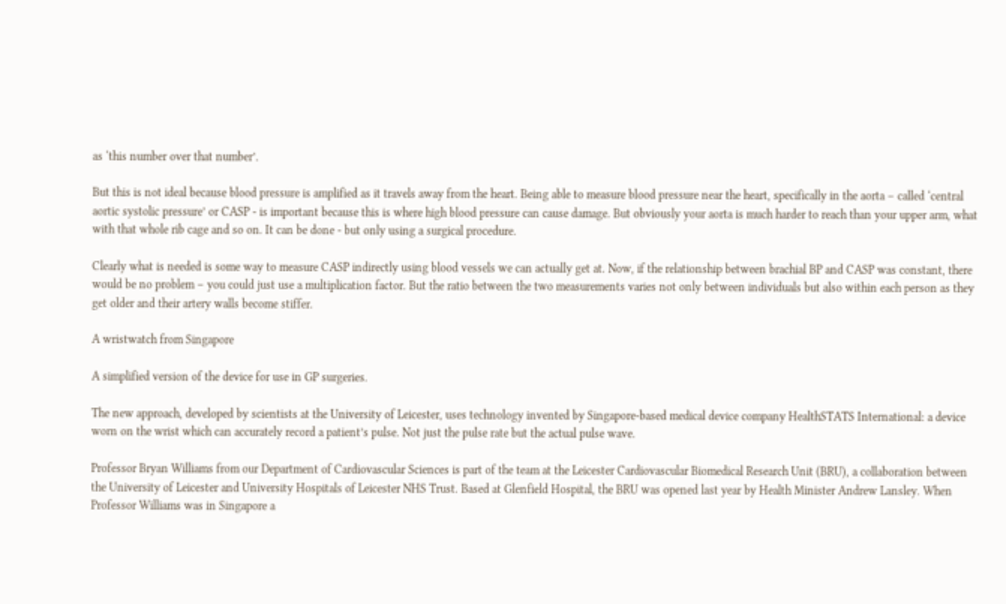as ‘this number over that number’.

But this is not ideal because blood pressure is amplified as it travels away from the heart. Being able to measure blood pressure near the heart, specifically in the aorta – called ‘central aortic systolic pressure’ or CASP - is important because this is where high blood pressure can cause damage. But obviously your aorta is much harder to reach than your upper arm, what with that whole rib cage and so on. It can be done - but only using a surgical procedure.

Clearly what is needed is some way to measure CASP indirectly using blood vessels we can actually get at. Now, if the relationship between brachial BP and CASP was constant, there would be no problem – you could just use a multiplication factor. But the ratio between the two measurements varies not only between individuals but also within each person as they get older and their artery walls become stiffer.

A wristwatch from Singapore

A simplified version of the device for use in GP surgeries.

The new approach, developed by scientists at the University of Leicester, uses technology invented by Singapore-based medical device company HealthSTATS International: a device worn on the wrist which can accurately record a patient’s pulse. Not just the pulse rate but the actual pulse wave.

Professor Bryan Williams from our Department of Cardiovascular Sciences is part of the team at the Leicester Cardiovascular Biomedical Research Unit (BRU), a collaboration between the University of Leicester and University Hospitals of Leicester NHS Trust. Based at Glenfield Hospital, the BRU was opened last year by Health Minister Andrew Lansley. When Professor Williams was in Singapore a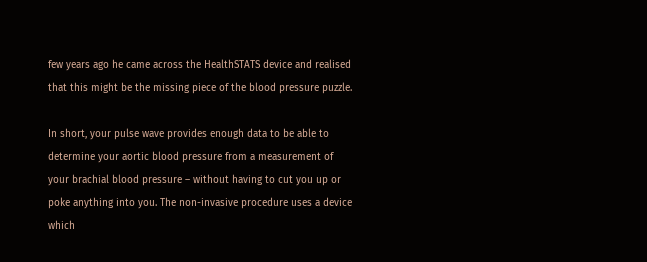few years ago he came across the HealthSTATS device and realised that this might be the missing piece of the blood pressure puzzle.

In short, your pulse wave provides enough data to be able to determine your aortic blood pressure from a measurement of your brachial blood pressure – without having to cut you up or poke anything into you. The non-invasive procedure uses a device which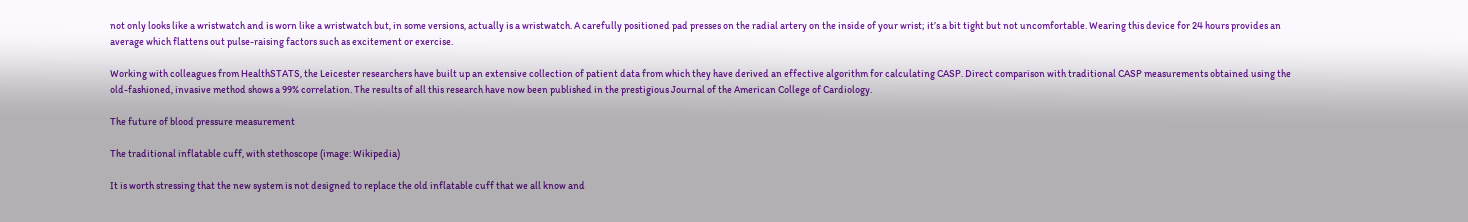not only looks like a wristwatch and is worn like a wristwatch but, in some versions, actually is a wristwatch. A carefully positioned pad presses on the radial artery on the inside of your wrist; it’s a bit tight but not uncomfortable. Wearing this device for 24 hours provides an average which flattens out pulse-raising factors such as excitement or exercise.

Working with colleagues from HealthSTATS, the Leicester researchers have built up an extensive collection of patient data from which they have derived an effective algorithm for calculating CASP. Direct comparison with traditional CASP measurements obtained using the old-fashioned, invasive method shows a 99% correlation. The results of all this research have now been published in the prestigious Journal of the American College of Cardiology.

The future of blood pressure measurement

The traditional inflatable cuff, with stethoscope (image: Wikipedia)

It is worth stressing that the new system is not designed to replace the old inflatable cuff that we all know and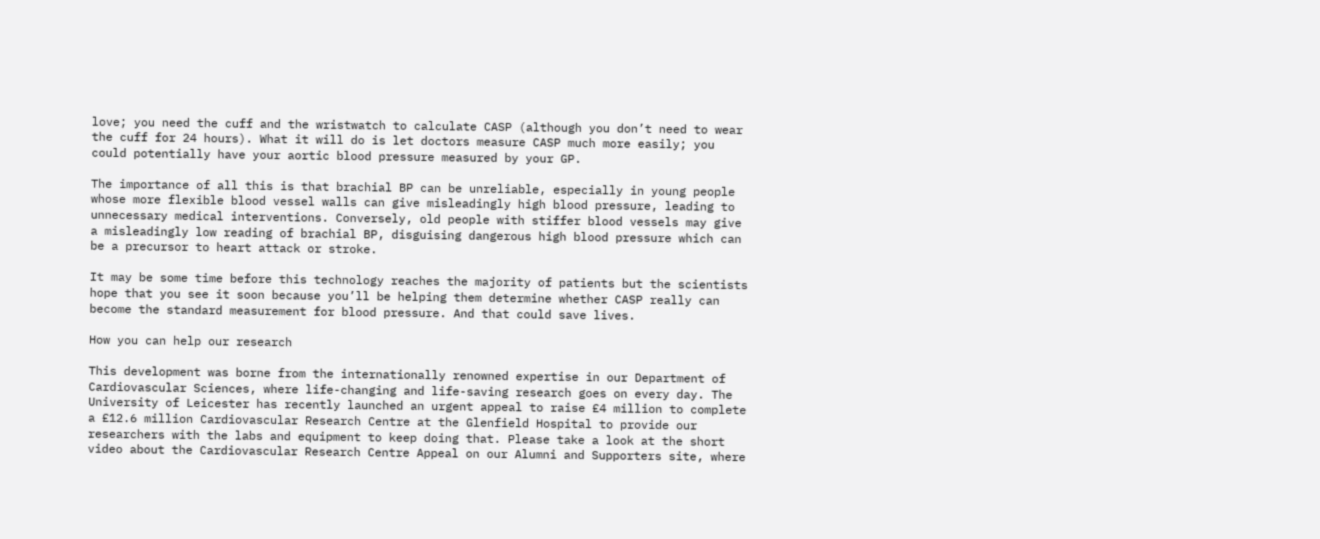love; you need the cuff and the wristwatch to calculate CASP (although you don’t need to wear the cuff for 24 hours). What it will do is let doctors measure CASP much more easily; you could potentially have your aortic blood pressure measured by your GP.

The importance of all this is that brachial BP can be unreliable, especially in young people whose more flexible blood vessel walls can give misleadingly high blood pressure, leading to unnecessary medical interventions. Conversely, old people with stiffer blood vessels may give a misleadingly low reading of brachial BP, disguising dangerous high blood pressure which can be a precursor to heart attack or stroke.

It may be some time before this technology reaches the majority of patients but the scientists hope that you see it soon because you’ll be helping them determine whether CASP really can become the standard measurement for blood pressure. And that could save lives.

How you can help our research

This development was borne from the internationally renowned expertise in our Department of Cardiovascular Sciences, where life-changing and life-saving research goes on every day. The University of Leicester has recently launched an urgent appeal to raise £4 million to complete a £12.6 million Cardiovascular Research Centre at the Glenfield Hospital to provide our researchers with the labs and equipment to keep doing that. Please take a look at the short video about the Cardiovascular Research Centre Appeal on our Alumni and Supporters site, where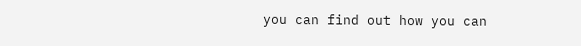you can find out how you can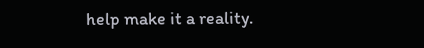help make it a reality.